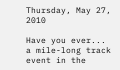Thursday, May 27, 2010

Have you ever... a mile-long track event in the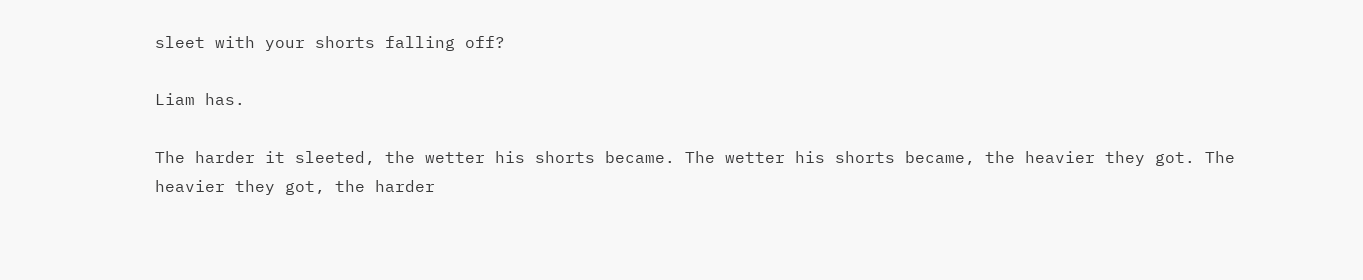sleet with your shorts falling off?

Liam has.

The harder it sleeted, the wetter his shorts became. The wetter his shorts became, the heavier they got. The heavier they got, the harder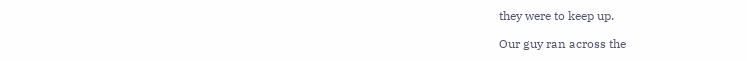they were to keep up.

Our guy ran across the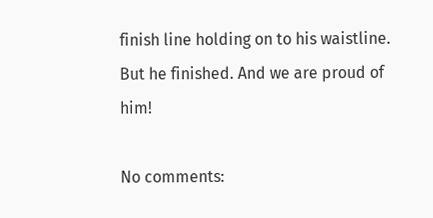finish line holding on to his waistline. But he finished. And we are proud of him!

No comments: